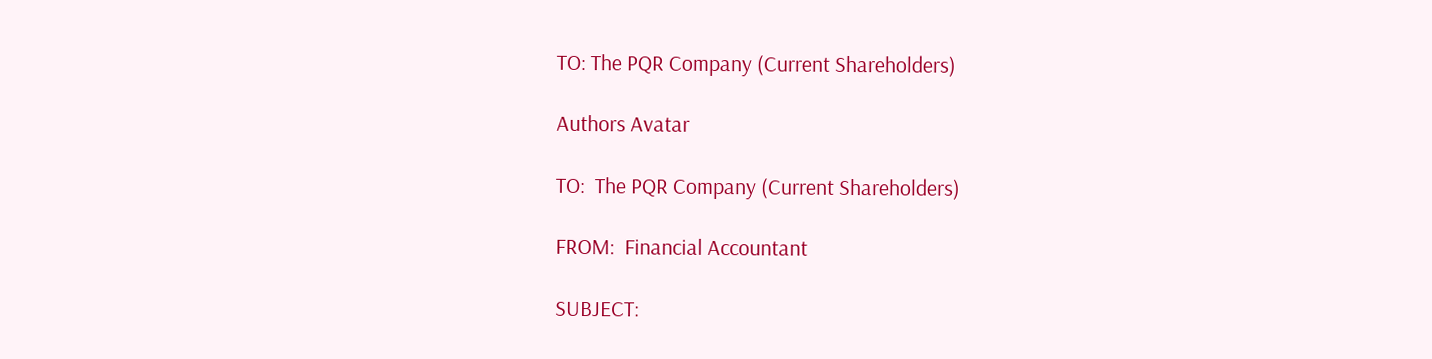TO: The PQR Company (Current Shareholders)

Authors Avatar

TO:  The PQR Company (Current Shareholders)

FROM:  Financial Accountant

SUBJECT: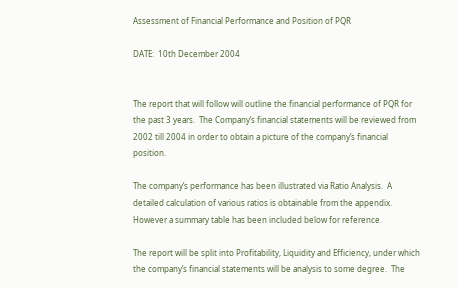Assessment of Financial Performance and Position of PQR

DATE:  10th December 2004


The report that will follow will outline the financial performance of PQR for the past 3 years.  The Company’s financial statements will be reviewed from 2002 till 2004 in order to obtain a picture of the company’s financial position.

The company’s performance has been illustrated via Ratio Analysis.  A detailed calculation of various ratios is obtainable from the appendix.  However a summary table has been included below for reference.

The report will be split into Profitability, Liquidity and Efficiency, under which the company’s financial statements will be analysis to some degree.  The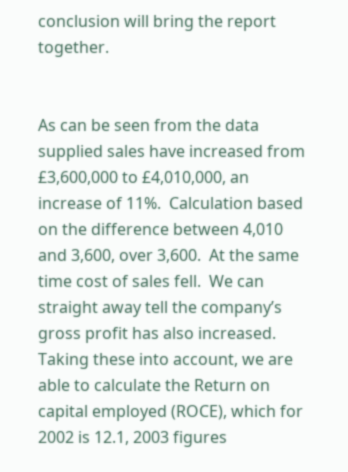conclusion will bring the report together.


As can be seen from the data supplied sales have increased from £3,600,000 to £4,010,000, an increase of 11%.  Calculation based on the difference between 4,010 and 3,600, over 3,600.  At the same time cost of sales fell.  We can straight away tell the company’s gross profit has also increased.  Taking these into account, we are able to calculate the Return on capital employed (ROCE), which for 2002 is 12.1, 2003 figures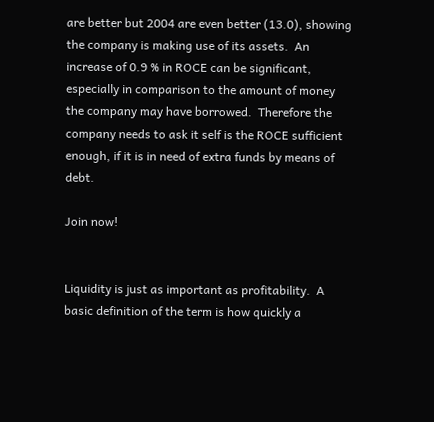are better but 2004 are even better (13.0), showing the company is making use of its assets.  An increase of 0.9 % in ROCE can be significant, especially in comparison to the amount of money the company may have borrowed.  Therefore the company needs to ask it self is the ROCE sufficient enough, if it is in need of extra funds by means of debt.

Join now!


Liquidity is just as important as profitability.  A basic definition of the term is how quickly a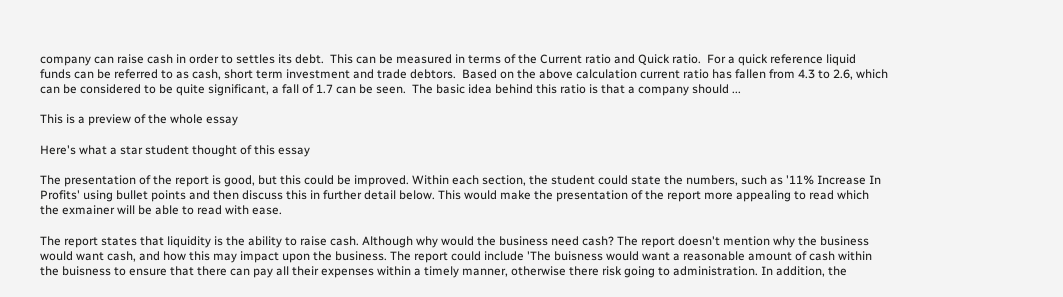company can raise cash in order to settles its debt.  This can be measured in terms of the Current ratio and Quick ratio.  For a quick reference liquid funds can be referred to as cash, short term investment and trade debtors.  Based on the above calculation current ratio has fallen from 4.3 to 2.6, which can be considered to be quite significant, a fall of 1.7 can be seen.  The basic idea behind this ratio is that a company should ...

This is a preview of the whole essay

Here's what a star student thought of this essay

The presentation of the report is good, but this could be improved. Within each section, the student could state the numbers, such as '11% Increase In Profits' using bullet points and then discuss this in further detail below. This would make the presentation of the report more appealing to read which the exmainer will be able to read with ease.

The report states that liquidity is the ability to raise cash. Although why would the business need cash? The report doesn't mention why the business would want cash, and how this may impact upon the business. The report could include 'The buisness would want a reasonable amount of cash within the buisness to ensure that there can pay all their expenses within a timely manner, otherwise there risk going to administration. In addition, the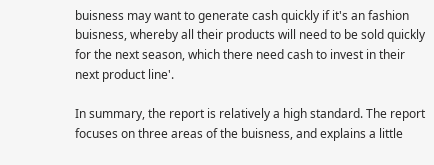buisness may want to generate cash quickly if it's an fashion buisness, whereby all their products will need to be sold quickly for the next season, which there need cash to invest in their next product line'.

In summary, the report is relatively a high standard. The report focuses on three areas of the buisness, and explains a little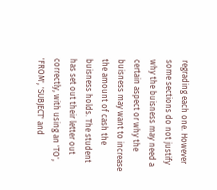regrading each one. However some sections do not justify why the buisness may need a certain aspect or why the buisness may want to increase the amount of cash the buisness holds. The student has set out their letter out correctly, with using an 'TO', 'FROM', 'SUBJECT' and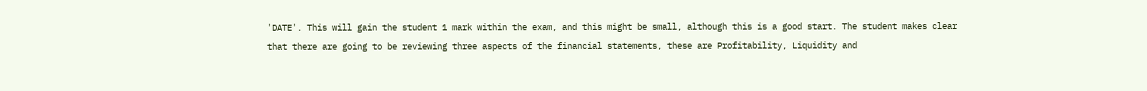'DATE'. This will gain the student 1 mark within the exam, and this might be small, although this is a good start. The student makes clear that there are going to be reviewing three aspects of the financial statements, these are Profitability, Liquidity and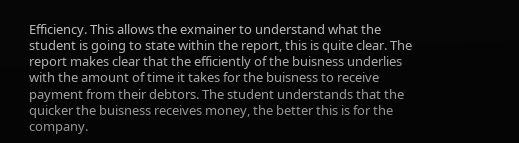Efficiency. This allows the exmainer to understand what the student is going to state within the report, this is quite clear. The report makes clear that the efficiently of the buisness underlies with the amount of time it takes for the buisness to receive payment from their debtors. The student understands that the quicker the buisness receives money, the better this is for the company.